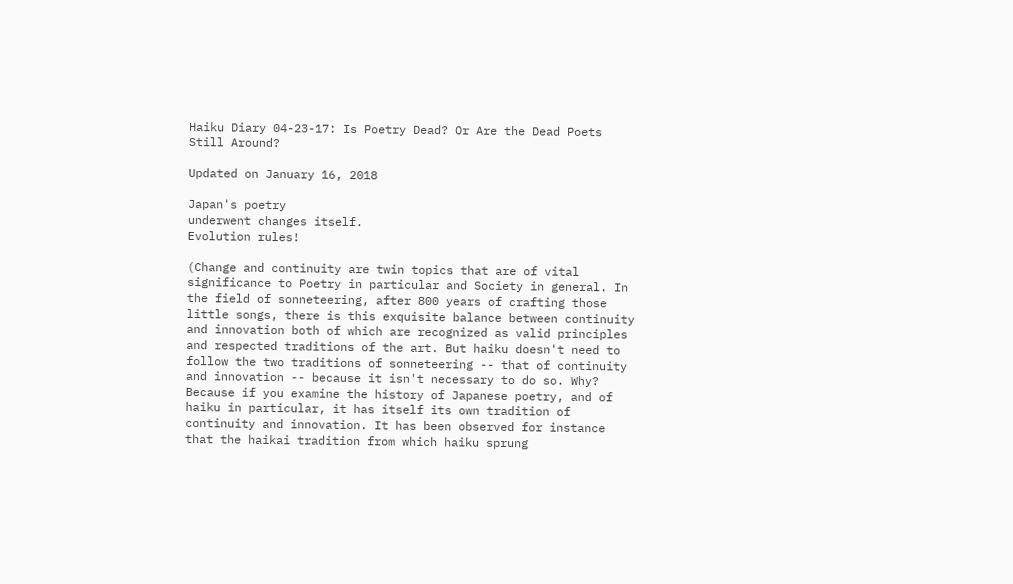Haiku Diary 04-23-17: Is Poetry Dead? Or Are the Dead Poets Still Around?

Updated on January 16, 2018

Japan's poetry
underwent changes itself.
Evolution rules!

(Change and continuity are twin topics that are of vital significance to Poetry in particular and Society in general. In the field of sonneteering, after 800 years of crafting those little songs, there is this exquisite balance between continuity and innovation both of which are recognized as valid principles and respected traditions of the art. But haiku doesn't need to follow the two traditions of sonneteering -- that of continuity and innovation -- because it isn't necessary to do so. Why? Because if you examine the history of Japanese poetry, and of haiku in particular, it has itself its own tradition of continuity and innovation. It has been observed for instance that the haikai tradition from which haiku sprung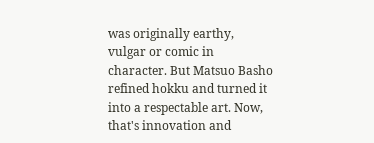was originally earthy, vulgar or comic in character. But Matsuo Basho refined hokku and turned it into a respectable art. Now, that's innovation and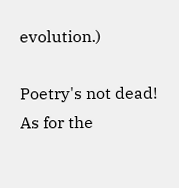evolution.)

Poetry's not dead!
As for the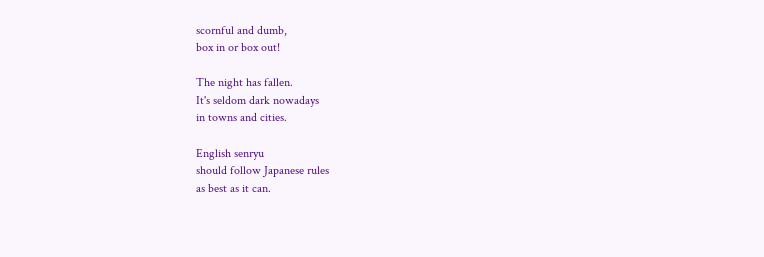scornful and dumb,
box in or box out!

The night has fallen.
It's seldom dark nowadays
in towns and cities.

English senryu
should follow Japanese rules
as best as it can.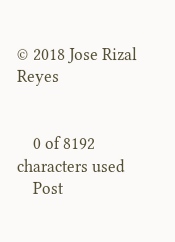© 2018 Jose Rizal Reyes


    0 of 8192 characters used
    Post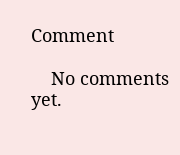Comment

    No comments yet.